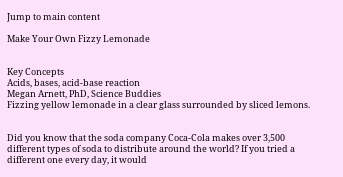Jump to main content

Make Your Own Fizzy Lemonade


Key Concepts
Acids, bases, acid-base reaction
Megan Arnett, PhD, Science Buddies
Fizzing yellow lemonade in a clear glass surrounded by sliced lemons.


Did you know that the soda company Coca-Cola makes over 3,500 different types of soda to distribute around the world? If you tried a different one every day, it would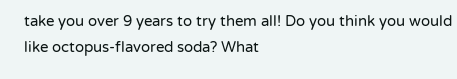take you over 9 years to try them all! Do you think you would like octopus-flavored soda? What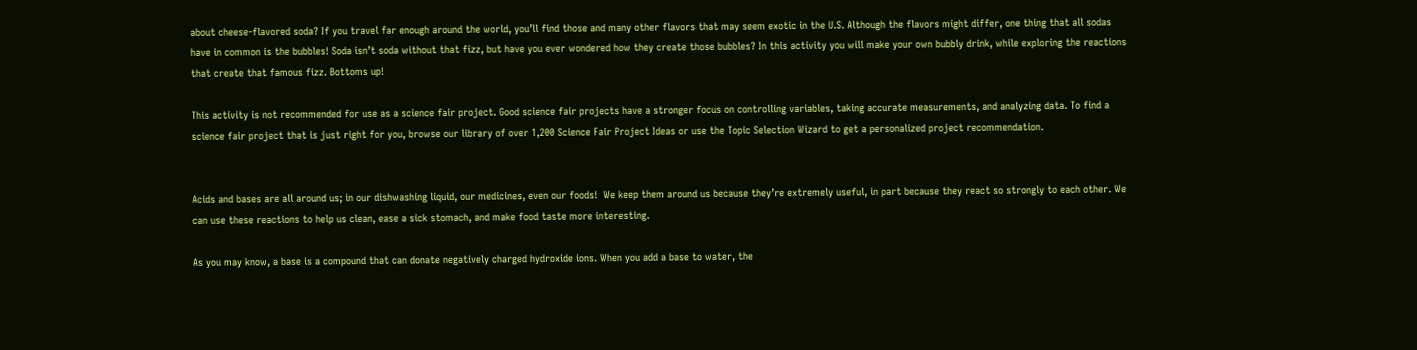about cheese-flavored soda? If you travel far enough around the world, you’ll find those and many other flavors that may seem exotic in the U.S. Although the flavors might differ, one thing that all sodas have in common is the bubbles! Soda isn’t soda without that fizz, but have you ever wondered how they create those bubbles? In this activity you will make your own bubbly drink, while exploring the reactions that create that famous fizz. Bottoms up!

This activity is not recommended for use as a science fair project. Good science fair projects have a stronger focus on controlling variables, taking accurate measurements, and analyzing data. To find a science fair project that is just right for you, browse our library of over 1,200 Science Fair Project Ideas or use the Topic Selection Wizard to get a personalized project recommendation.


Acids and bases are all around us; in our dishwashing liquid, our medicines, even our foods!  We keep them around us because they’re extremely useful, in part because they react so strongly to each other. We can use these reactions to help us clean, ease a sick stomach, and make food taste more interesting.

As you may know, a base is a compound that can donate negatively charged hydroxide ions. When you add a base to water, the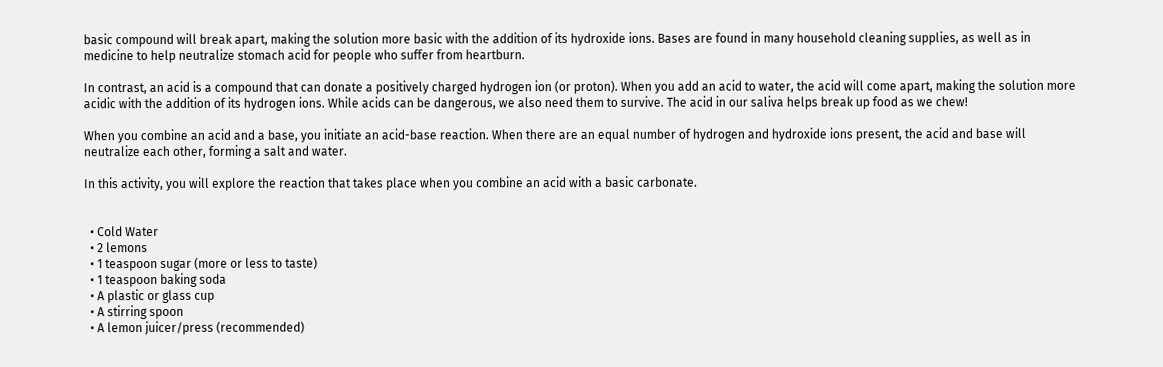basic compound will break apart, making the solution more basic with the addition of its hydroxide ions. Bases are found in many household cleaning supplies, as well as in medicine to help neutralize stomach acid for people who suffer from heartburn.

In contrast, an acid is a compound that can donate a positively charged hydrogen ion (or proton). When you add an acid to water, the acid will come apart, making the solution more acidic with the addition of its hydrogen ions. While acids can be dangerous, we also need them to survive. The acid in our saliva helps break up food as we chew!

When you combine an acid and a base, you initiate an acid-base reaction. When there are an equal number of hydrogen and hydroxide ions present, the acid and base will neutralize each other, forming a salt and water.

In this activity, you will explore the reaction that takes place when you combine an acid with a basic carbonate.


  • Cold Water
  • 2 lemons
  • 1 teaspoon sugar (more or less to taste)
  • 1 teaspoon baking soda
  • A plastic or glass cup
  • A stirring spoon
  • A lemon juicer/press (recommended)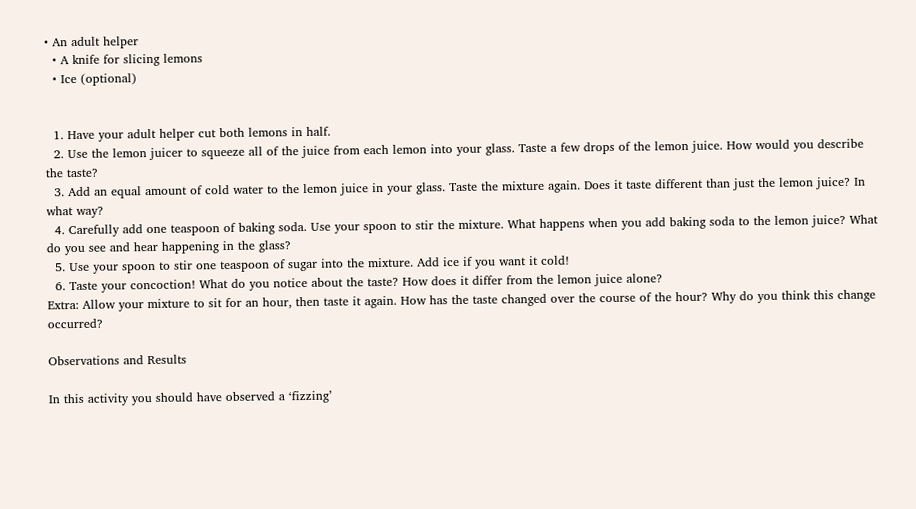• An adult helper
  • A knife for slicing lemons
  • Ice (optional)


  1. Have your adult helper cut both lemons in half.
  2. Use the lemon juicer to squeeze all of the juice from each lemon into your glass. Taste a few drops of the lemon juice. How would you describe the taste?
  3. Add an equal amount of cold water to the lemon juice in your glass. Taste the mixture again. Does it taste different than just the lemon juice? In what way?
  4. Carefully add one teaspoon of baking soda. Use your spoon to stir the mixture. What happens when you add baking soda to the lemon juice? What do you see and hear happening in the glass?
  5. Use your spoon to stir one teaspoon of sugar into the mixture. Add ice if you want it cold!
  6. Taste your concoction! What do you notice about the taste? How does it differ from the lemon juice alone?
Extra: Allow your mixture to sit for an hour, then taste it again. How has the taste changed over the course of the hour? Why do you think this change occurred?

Observations and Results

In this activity you should have observed a ‘fizzing’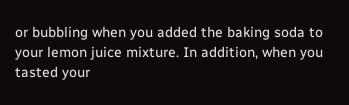or bubbling when you added the baking soda to your lemon juice mixture. In addition, when you tasted your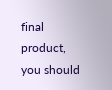final product, you should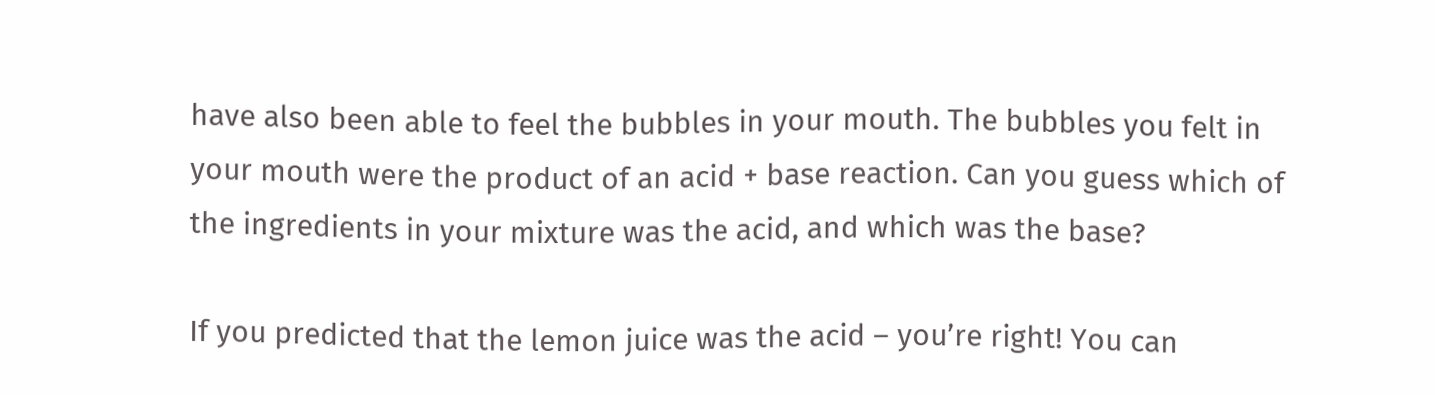have also been able to feel the bubbles in your mouth. The bubbles you felt in your mouth were the product of an acid + base reaction. Can you guess which of the ingredients in your mixture was the acid, and which was the base?

If you predicted that the lemon juice was the acid – you’re right! You can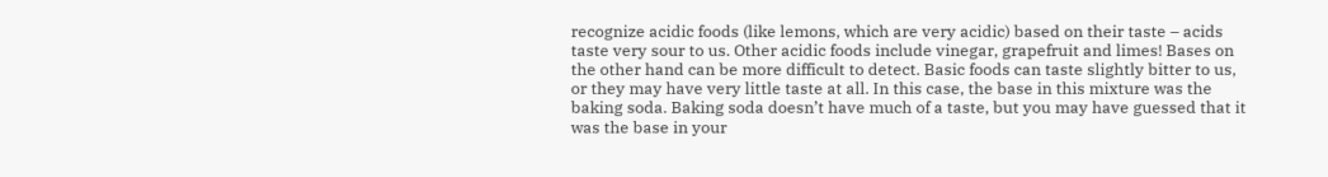recognize acidic foods (like lemons, which are very acidic) based on their taste – acids taste very sour to us. Other acidic foods include vinegar, grapefruit and limes! Bases on the other hand can be more difficult to detect. Basic foods can taste slightly bitter to us, or they may have very little taste at all. In this case, the base in this mixture was the baking soda. Baking soda doesn’t have much of a taste, but you may have guessed that it was the base in your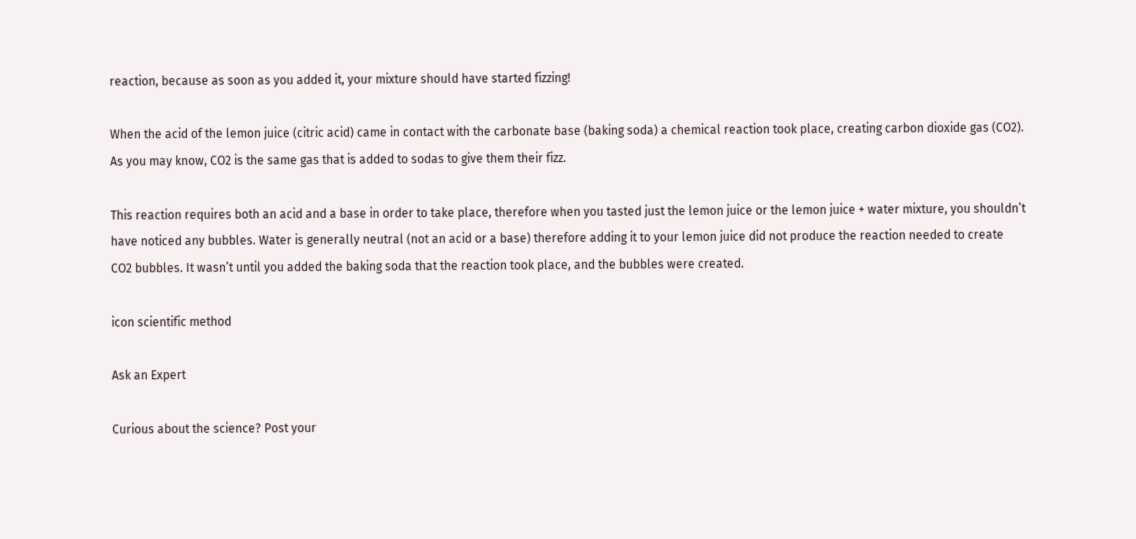reaction, because as soon as you added it, your mixture should have started fizzing!

When the acid of the lemon juice (citric acid) came in contact with the carbonate base (baking soda) a chemical reaction took place, creating carbon dioxide gas (CO2). As you may know, CO2 is the same gas that is added to sodas to give them their fizz.

This reaction requires both an acid and a base in order to take place, therefore when you tasted just the lemon juice or the lemon juice + water mixture, you shouldn’t have noticed any bubbles. Water is generally neutral (not an acid or a base) therefore adding it to your lemon juice did not produce the reaction needed to create CO2 bubbles. It wasn’t until you added the baking soda that the reaction took place, and the bubbles were created.

icon scientific method

Ask an Expert

Curious about the science? Post your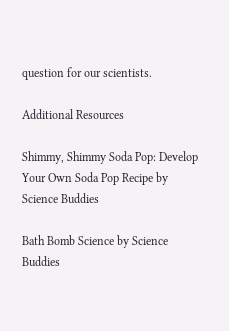question for our scientists.

Additional Resources

Shimmy, Shimmy Soda Pop: Develop Your Own Soda Pop Recipe by Science Buddies

Bath Bomb Science by Science Buddies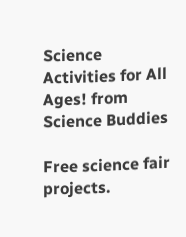Science Activities for All Ages! from Science Buddies

Free science fair projects.